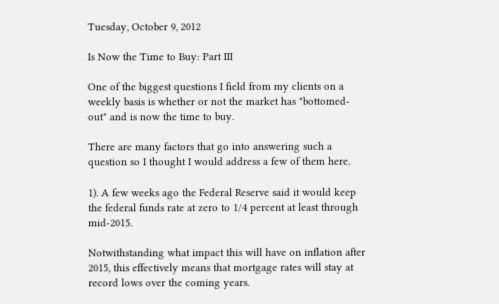Tuesday, October 9, 2012

Is Now the Time to Buy: Part III

One of the biggest questions I field from my clients on a weekly basis is whether or not the market has "bottomed-out" and is now the time to buy.

There are many factors that go into answering such a question so I thought I would address a few of them here.

1). A few weeks ago the Federal Reserve said it would keep the federal funds rate at zero to 1/4 percent at least through mid-2015.

Notwithstanding what impact this will have on inflation after 2015, this effectively means that mortgage rates will stay at record lows over the coming years.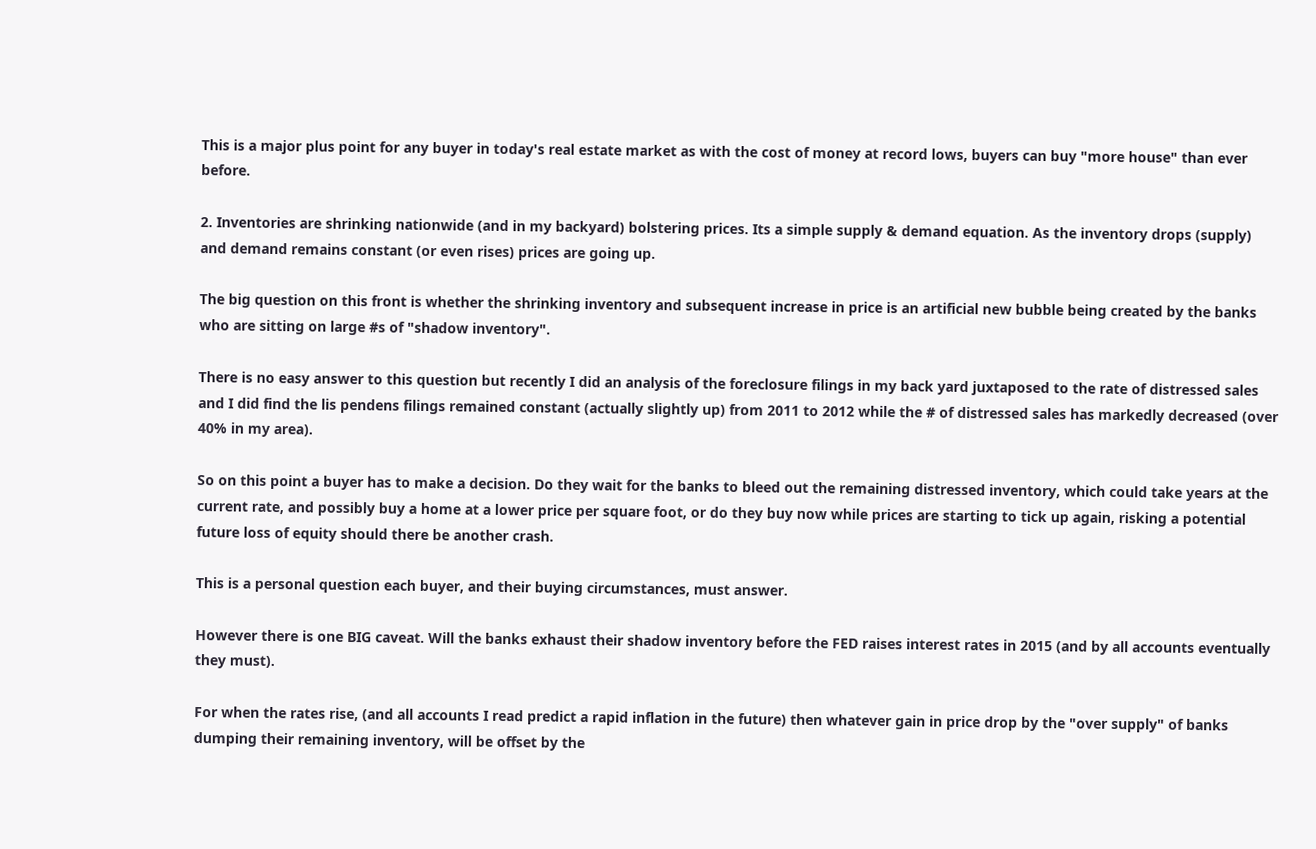This is a major plus point for any buyer in today's real estate market as with the cost of money at record lows, buyers can buy "more house" than ever before.

2. Inventories are shrinking nationwide (and in my backyard) bolstering prices. Its a simple supply & demand equation. As the inventory drops (supply) and demand remains constant (or even rises) prices are going up.

The big question on this front is whether the shrinking inventory and subsequent increase in price is an artificial new bubble being created by the banks who are sitting on large #s of "shadow inventory".

There is no easy answer to this question but recently I did an analysis of the foreclosure filings in my back yard juxtaposed to the rate of distressed sales and I did find the lis pendens filings remained constant (actually slightly up) from 2011 to 2012 while the # of distressed sales has markedly decreased (over 40% in my area).

So on this point a buyer has to make a decision. Do they wait for the banks to bleed out the remaining distressed inventory, which could take years at the current rate, and possibly buy a home at a lower price per square foot, or do they buy now while prices are starting to tick up again, risking a potential future loss of equity should there be another crash.

This is a personal question each buyer, and their buying circumstances, must answer.

However there is one BIG caveat. Will the banks exhaust their shadow inventory before the FED raises interest rates in 2015 (and by all accounts eventually they must).

For when the rates rise, (and all accounts I read predict a rapid inflation in the future) then whatever gain in price drop by the "over supply" of banks dumping their remaining inventory, will be offset by the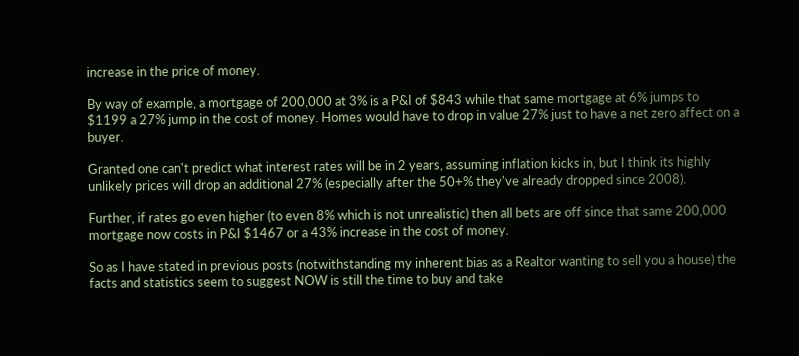increase in the price of money.

By way of example, a mortgage of 200,000 at 3% is a P&I of $843 while that same mortgage at 6% jumps to $1199 a 27% jump in the cost of money. Homes would have to drop in value 27% just to have a net zero affect on a buyer.

Granted one can't predict what interest rates will be in 2 years, assuming inflation kicks in, but I think its highly unlikely prices will drop an additional 27% (especially after the 50+% they've already dropped since 2008).

Further, if rates go even higher (to even 8% which is not unrealistic) then all bets are off since that same 200,000 mortgage now costs in P&I $1467 or a 43% increase in the cost of money.

So as I have stated in previous posts (notwithstanding my inherent bias as a Realtor wanting to sell you a house) the facts and statistics seem to suggest NOW is still the time to buy and take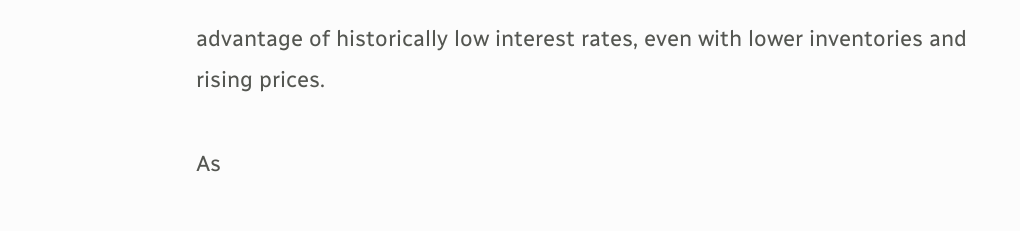advantage of historically low interest rates, even with lower inventories and rising prices.

As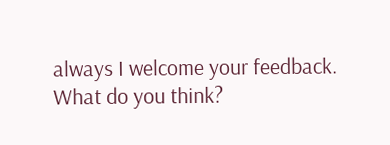always I welcome your feedback. What do you think?